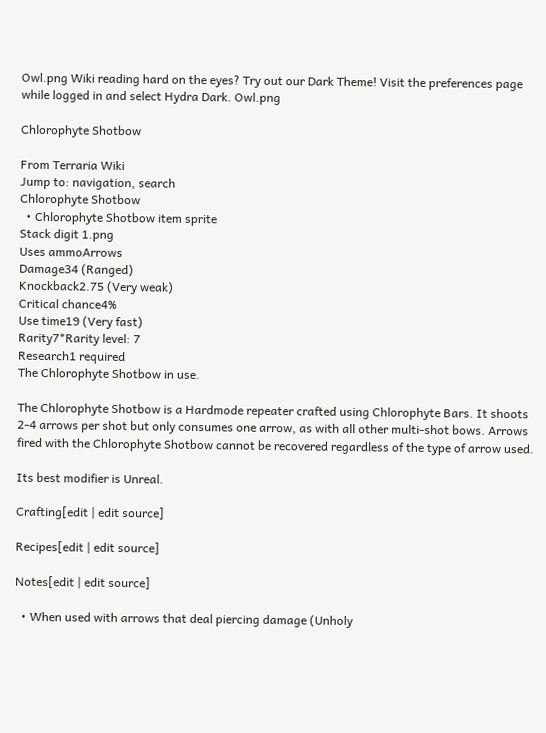Owl.png Wiki reading hard on the eyes? Try out our Dark Theme! Visit the preferences page while logged in and select Hydra Dark. Owl.png

Chlorophyte Shotbow

From Terraria Wiki
Jump to: navigation, search
Chlorophyte Shotbow
  • Chlorophyte Shotbow item sprite
Stack digit 1.png
Uses ammoArrows
Damage34 (Ranged)
Knockback2.75 (Very weak)
Critical chance4%
Use time19 (Very fast)
Rarity7*Rarity level: 7
Research1 required
The Chlorophyte Shotbow in use.

The Chlorophyte Shotbow is a Hardmode repeater crafted using Chlorophyte Bars. It shoots 2-4 arrows per shot but only consumes one arrow, as with all other multi-shot bows. Arrows fired with the Chlorophyte Shotbow cannot be recovered regardless of the type of arrow used.

Its best modifier is Unreal.

Crafting[edit | edit source]

Recipes[edit | edit source]

Notes[edit | edit source]

  • When used with arrows that deal piercing damage (Unholy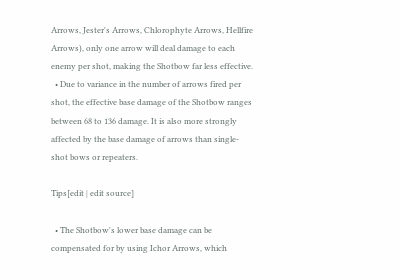Arrows, Jester's Arrows, Chlorophyte Arrows, Hellfire Arrows), only one arrow will deal damage to each enemy per shot, making the Shotbow far less effective.
  • Due to variance in the number of arrows fired per shot, the effective base damage of the Shotbow ranges between 68 to 136 damage. It is also more strongly affected by the base damage of arrows than single-shot bows or repeaters.

Tips[edit | edit source]

  • The Shotbow's lower base damage can be compensated for by using Ichor Arrows, which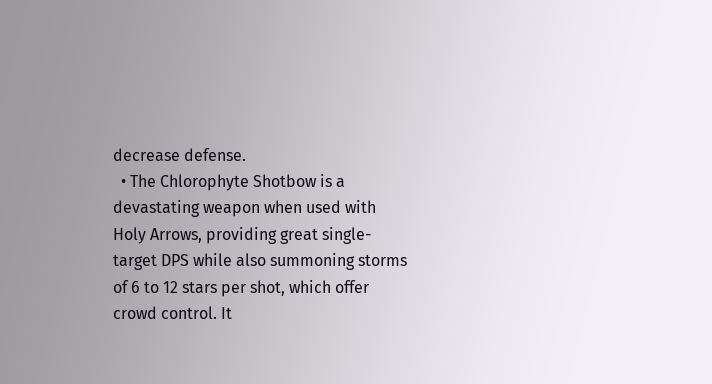decrease defense.
  • The Chlorophyte Shotbow is a devastating weapon when used with Holy Arrows, providing great single-target DPS while also summoning storms of 6 to 12 stars per shot, which offer crowd control. It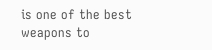is one of the best weapons to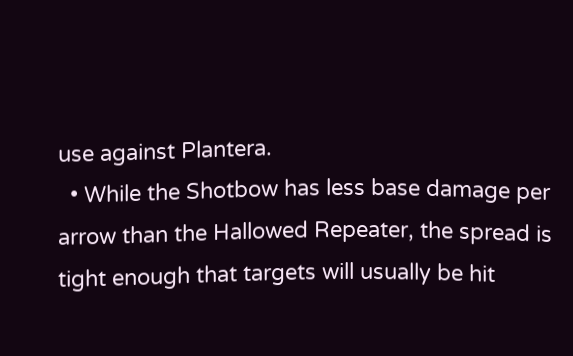use against Plantera.
  • While the Shotbow has less base damage per arrow than the Hallowed Repeater, the spread is tight enough that targets will usually be hit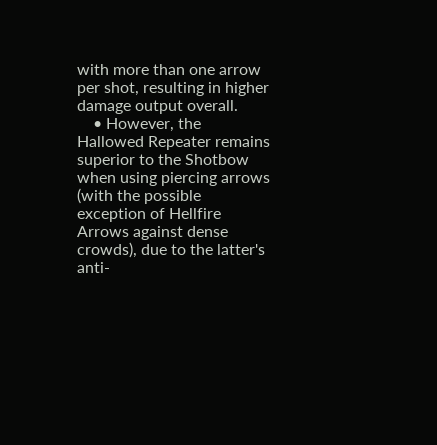with more than one arrow per shot, resulting in higher damage output overall.
    • However, the Hallowed Repeater remains superior to the Shotbow when using piercing arrows (with the possible exception of Hellfire Arrows against dense crowds), due to the latter's anti-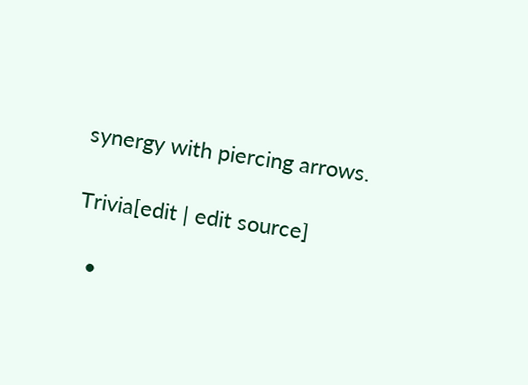synergy with piercing arrows.

Trivia[edit | edit source]

  •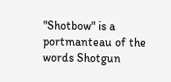"Shotbow" is a portmanteau of the words Shotgun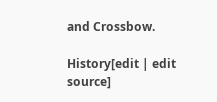and Crossbow.

History[edit | edit source]